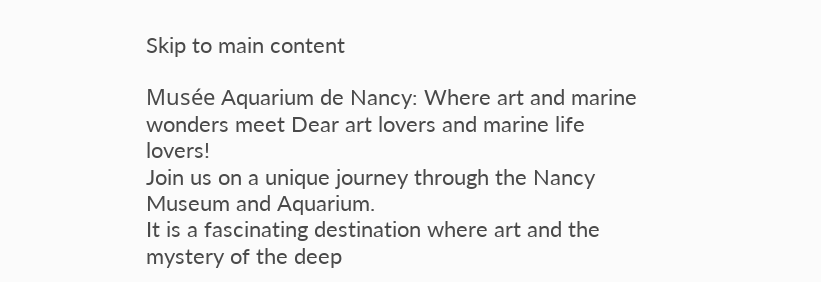Skip to main content

Musée Aquarium de Nancy: Where art and marine wonders meet Dear art lovers and marine life lovers!
Join us on a unique journey through the Nancy Museum and Aquarium.
It is a fascinating destination where art and the mystery of the deep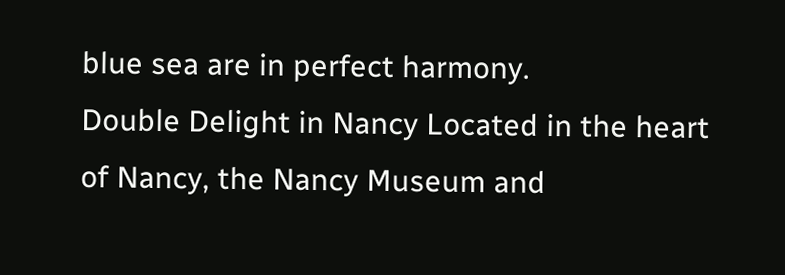blue sea are in perfect harmony.
Double Delight in Nancy Located in the heart of Nancy, the Nancy Museum and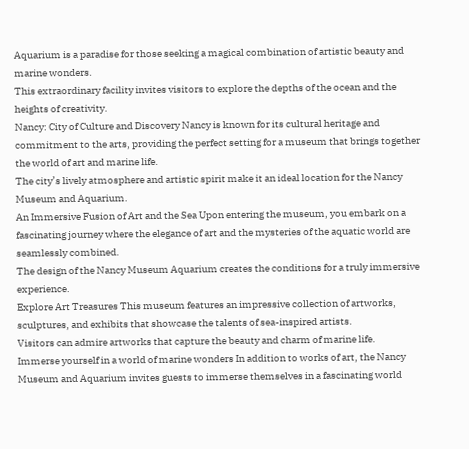Aquarium is a paradise for those seeking a magical combination of artistic beauty and marine wonders.
This extraordinary facility invites visitors to explore the depths of the ocean and the heights of creativity.
Nancy: City of Culture and Discovery Nancy is known for its cultural heritage and commitment to the arts, providing the perfect setting for a museum that brings together the world of art and marine life.
The city’s lively atmosphere and artistic spirit make it an ideal location for the Nancy Museum and Aquarium.
An Immersive Fusion of Art and the Sea Upon entering the museum, you embark on a fascinating journey where the elegance of art and the mysteries of the aquatic world are seamlessly combined.
The design of the Nancy Museum Aquarium creates the conditions for a truly immersive experience.
Explore Art Treasures This museum features an impressive collection of artworks, sculptures, and exhibits that showcase the talents of sea-inspired artists.
Visitors can admire artworks that capture the beauty and charm of marine life.
Immerse yourself in a world of marine wonders In addition to works of art, the Nancy Museum and Aquarium invites guests to immerse themselves in a fascinating world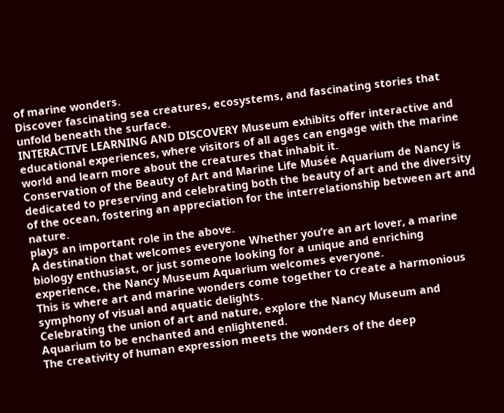of marine wonders.
Discover fascinating sea creatures, ecosystems, and fascinating stories that unfold beneath the surface.
INTERACTIVE LEARNING AND DISCOVERY Museum exhibits offer interactive and educational experiences, where visitors of all ages can engage with the marine world and learn more about the creatures that inhabit it.
Conservation of the Beauty of Art and Marine Life Musée Aquarium de Nancy is dedicated to preserving and celebrating both the beauty of art and the diversity of the ocean, fostering an appreciation for the interrelationship between art and nature.
plays an important role in the above.
A destination that welcomes everyone Whether you’re an art lover, a marine biology enthusiast, or just someone looking for a unique and enriching experience, the Nancy Museum Aquarium welcomes everyone.
This is where art and marine wonders come together to create a harmonious symphony of visual and aquatic delights.
Celebrating the union of art and nature, explore the Nancy Museum and Aquarium to be enchanted and enlightened.
The creativity of human expression meets the wonders of the deep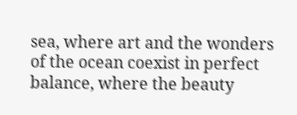sea, where art and the wonders of the ocean coexist in perfect balance, where the beauty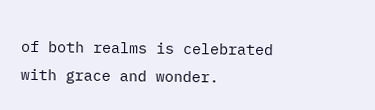of both realms is celebrated with grace and wonder.